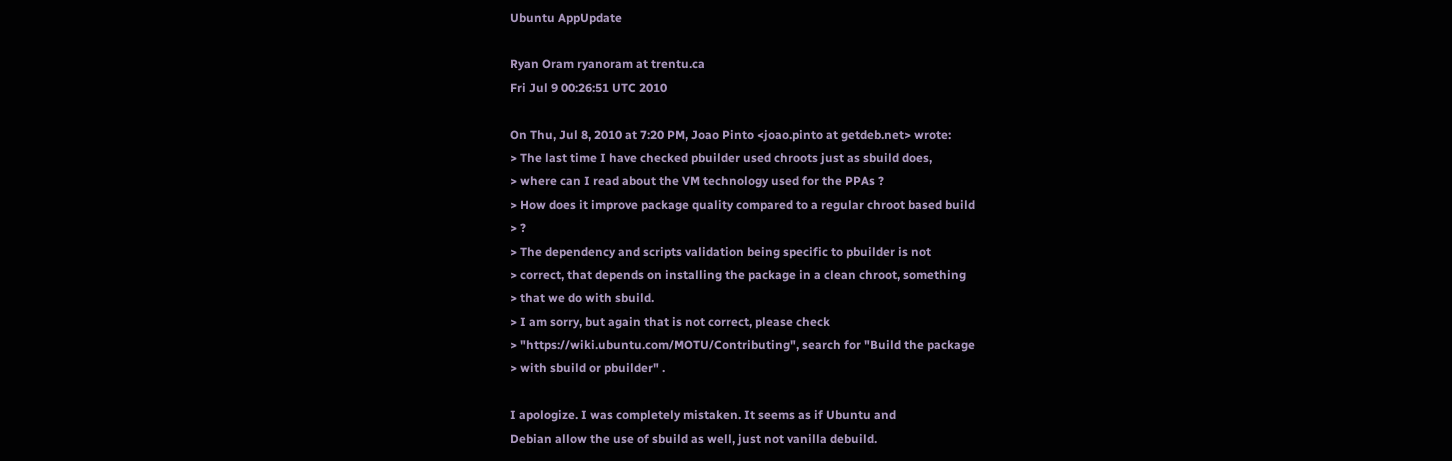Ubuntu AppUpdate

Ryan Oram ryanoram at trentu.ca
Fri Jul 9 00:26:51 UTC 2010

On Thu, Jul 8, 2010 at 7:20 PM, Joao Pinto <joao.pinto at getdeb.net> wrote:
> The last time I have checked pbuilder used chroots just as sbuild does,
> where can I read about the VM technology used for the PPAs ?
> How does it improve package quality compared to a regular chroot based build
> ?
> The dependency and scripts validation being specific to pbuilder is not
> correct, that depends on installing the package in a clean chroot, something
> that we do with sbuild.
> I am sorry, but again that is not correct, please check
> "https://wiki.ubuntu.com/MOTU/Contributing", search for "Build the package
> with sbuild or pbuilder" .

I apologize. I was completely mistaken. It seems as if Ubuntu and
Debian allow the use of sbuild as well, just not vanilla debuild.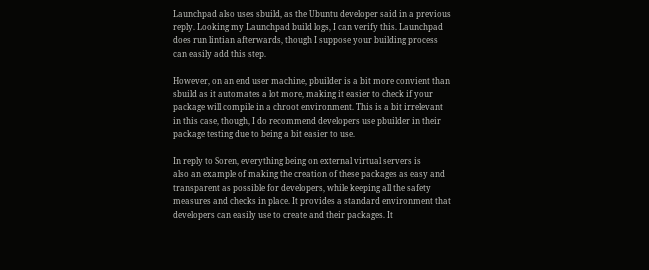Launchpad also uses sbuild, as the Ubuntu developer said in a previous
reply. Looking my Launchpad build logs, I can verify this. Launchpad
does run lintian afterwards, though I suppose your building process
can easily add this step.

However, on an end user machine, pbuilder is a bit more convient than
sbuild as it automates a lot more, making it easier to check if your
package will compile in a chroot environment. This is a bit irrelevant
in this case, though, I do recommend developers use pbuilder in their
package testing due to being a bit easier to use.

In reply to Soren, everything being on external virtual servers is
also an example of making the creation of these packages as easy and
transparent as possible for developers, while keeping all the safety
measures and checks in place. It provides a standard environment that
developers can easily use to create and their packages. It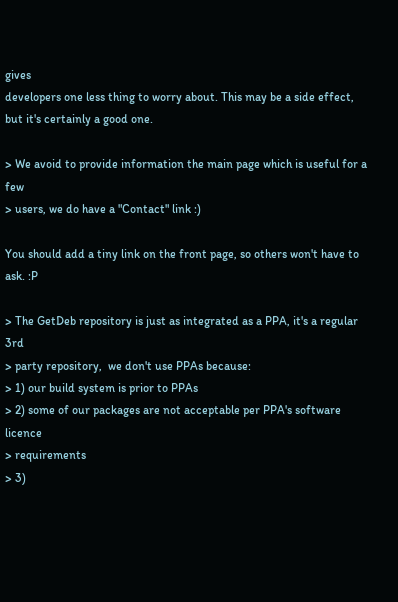gives
developers one less thing to worry about. This may be a side effect,
but it's certainly a good one.

> We avoid to provide information the main page which is useful for a few
> users, we do have a "Contact" link :)

You should add a tiny link on the front page, so others won't have to ask. :P

> The GetDeb repository is just as integrated as a PPA, it's a regular 3rd
> party repository,  we don't use PPAs because:
> 1) our build system is prior to PPAs
> 2) some of our packages are not acceptable per PPA's software licence
> requirements
> 3)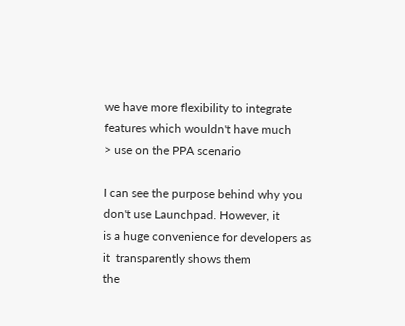we have more flexibility to integrate features which wouldn't have much
> use on the PPA scenario

I can see the purpose behind why you don't use Launchpad. However, it
is a huge convenience for developers as it  transparently shows them
the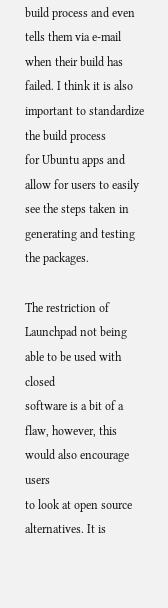build process and even tells them via e-mail when their build has
failed. I think it is also important to standardize the build process
for Ubuntu apps and allow for users to easily see the steps taken in
generating and testing the packages.

The restriction of Launchpad not being able to be used with closed
software is a bit of a flaw, however, this would also encourage users
to look at open source alternatives. It is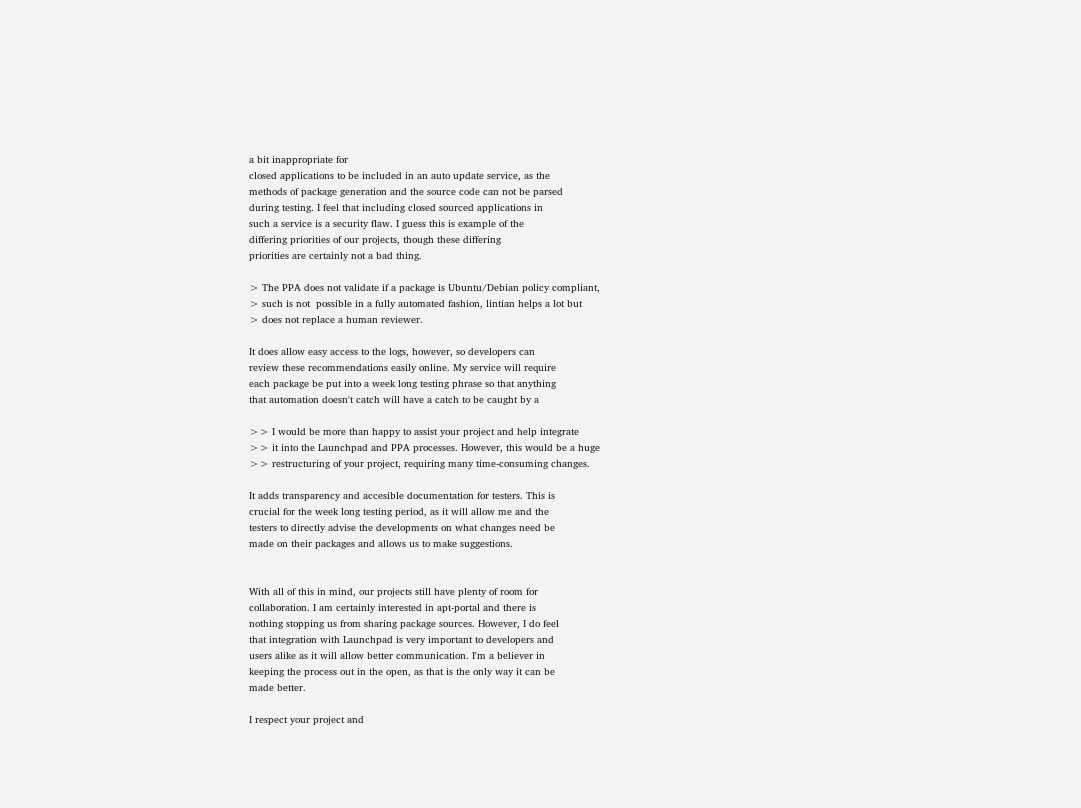a bit inappropriate for
closed applications to be included in an auto update service, as the
methods of package generation and the source code can not be parsed
during testing. I feel that including closed sourced applications in
such a service is a security flaw. I guess this is example of the
differing priorities of our projects, though these differing
priorities are certainly not a bad thing.

> The PPA does not validate if a package is Ubuntu/Debian policy compliant,
> such is not  possible in a fully automated fashion, lintian helps a lot but
> does not replace a human reviewer.

It does allow easy access to the logs, however, so developers can
review these recommendations easily online. My service will require
each package be put into a week long testing phrase so that anything
that automation doesn't catch will have a catch to be caught by a

>> I would be more than happy to assist your project and help integrate
>> it into the Launchpad and PPA processes. However, this would be a huge
>> restructuring of your project, requiring many time-consuming changes.

It adds transparency and accesible documentation for testers. This is
crucial for the week long testing period, as it will allow me and the
testers to directly advise the developments on what changes need be
made on their packages and allows us to make suggestions.


With all of this in mind, our projects still have plenty of room for
collaboration. I am certainly interested in apt-portal and there is
nothing stopping us from sharing package sources. However, I do feel
that integration with Launchpad is very important to developers and
users alike as it will allow better communication. I'm a believer in
keeping the process out in the open, as that is the only way it can be
made better.

I respect your project and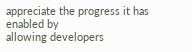appreciate the progress it has enabled by
allowing developers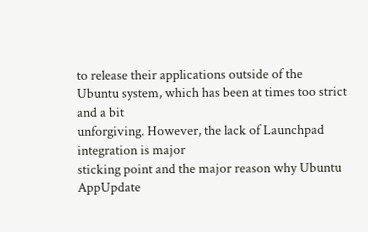to release their applications outside of the
Ubuntu system, which has been at times too strict and a bit
unforgiving. However, the lack of Launchpad integration is major
sticking point and the major reason why Ubuntu AppUpdate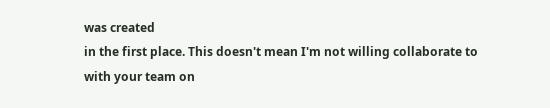was created
in the first place. This doesn't mean I'm not willing collaborate to
with your team on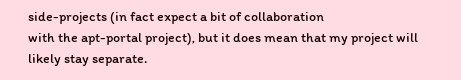side-projects (in fact expect a bit of collaboration
with the apt-portal project), but it does mean that my project will
likely stay separate.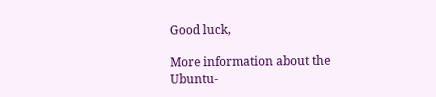Good luck,

More information about the Ubuntu-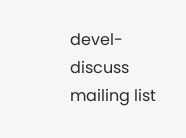devel-discuss mailing list